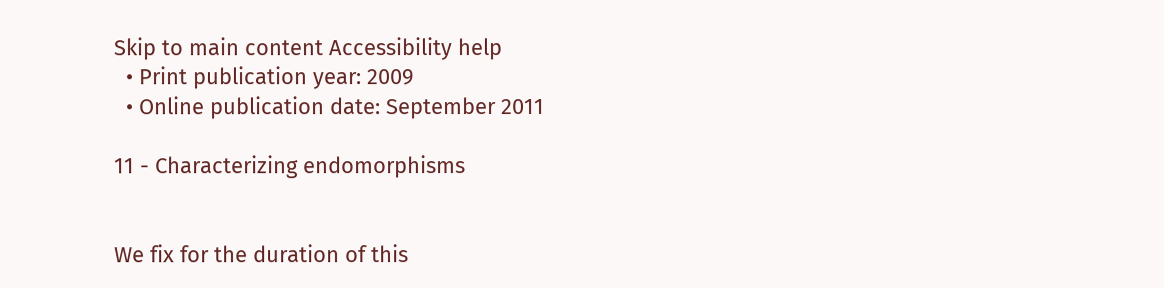Skip to main content Accessibility help
  • Print publication year: 2009
  • Online publication date: September 2011

11 - Characterizing endomorphisms


We fix for the duration of this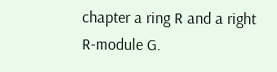chapter a ring R and a right R-module G.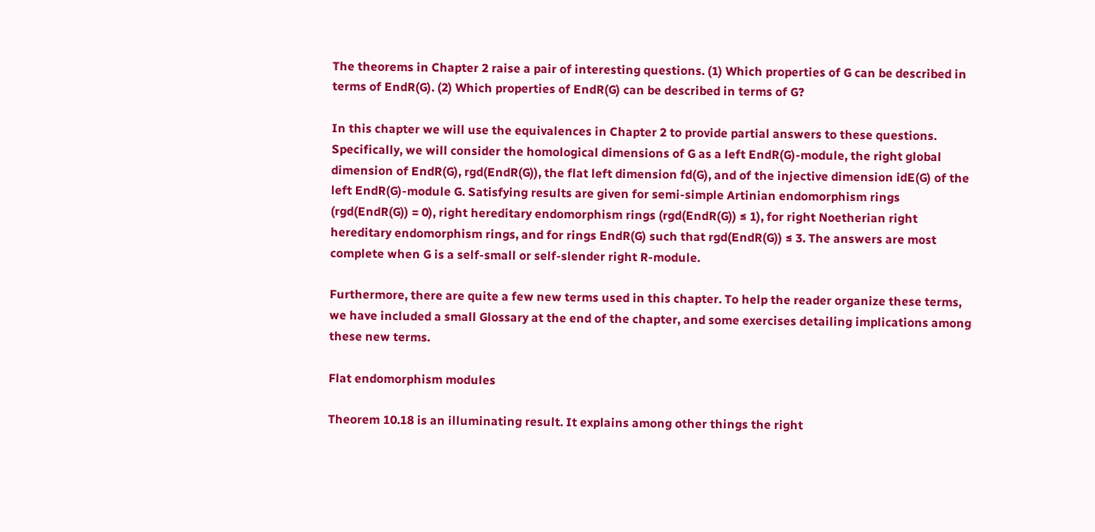The theorems in Chapter 2 raise a pair of interesting questions. (1) Which properties of G can be described in terms of EndR(G). (2) Which properties of EndR(G) can be described in terms of G?

In this chapter we will use the equivalences in Chapter 2 to provide partial answers to these questions. Specifically, we will consider the homological dimensions of G as a left EndR(G)-module, the right global dimension of EndR(G), rgd(EndR(G)), the flat left dimension fd(G), and of the injective dimension idE(G) of the left EndR(G)-module G. Satisfying results are given for semi-simple Artinian endomorphism rings (rgd(EndR(G)) = 0), right hereditary endomorphism rings (rgd(EndR(G)) ≤ 1), for right Noetherian right hereditary endomorphism rings, and for rings EndR(G) such that rgd(EndR(G)) ≤ 3. The answers are most complete when G is a self-small or self-slender right R-module.

Furthermore, there are quite a few new terms used in this chapter. To help the reader organize these terms, we have included a small Glossary at the end of the chapter, and some exercises detailing implications among these new terms.

Flat endomorphism modules

Theorem 10.18 is an illuminating result. It explains among other things the right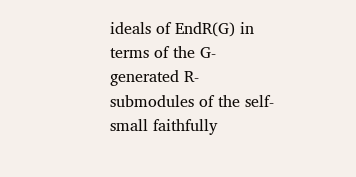ideals of EndR(G) in terms of the G-generated R-submodules of the self-small faithfully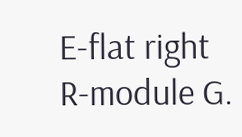E-flat right R-module G.